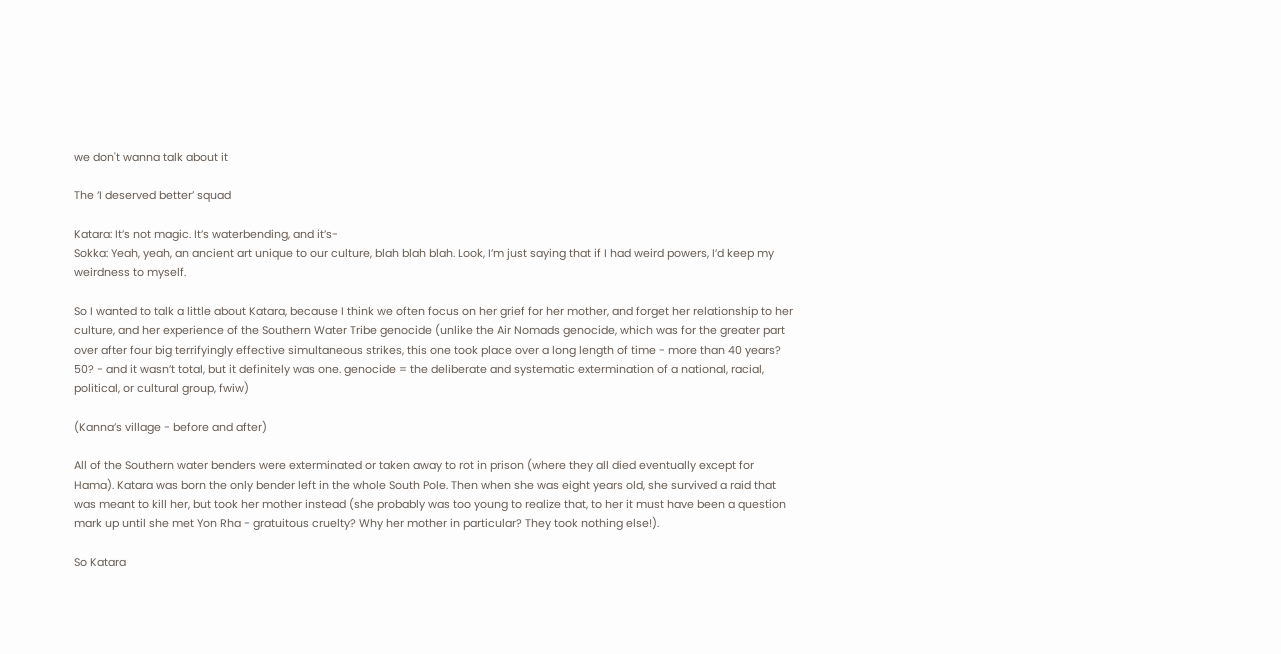we don't wanna talk about it

The ‘I deserved better’ squad

Katara: It’s not magic. It’s waterbending, and it’s-
Sokka: Yeah, yeah, an ancient art unique to our culture, blah blah blah. Look, I’m just saying that if I had weird powers, I’d keep my weirdness to myself.

So I wanted to talk a little about Katara, because I think we often focus on her grief for her mother, and forget her relationship to her culture, and her experience of the Southern Water Tribe genocide (unlike the Air Nomads genocide, which was for the greater part over after four big terrifyingly effective simultaneous strikes, this one took place over a long length of time - more than 40 years? 50? - and it wasn’t total, but it definitely was one. genocide = the deliberate and systematic extermination of a national, racial, political, or cultural group, fwiw)

(Kanna’s village - before and after)

All of the Southern water benders were exterminated or taken away to rot in prison (where they all died eventually except for Hama). Katara was born the only bender left in the whole South Pole. Then when she was eight years old, she survived a raid that was meant to kill her, but took her mother instead (she probably was too young to realize that, to her it must have been a question mark up until she met Yon Rha - gratuitous cruelty? Why her mother in particular? They took nothing else!).

So Katara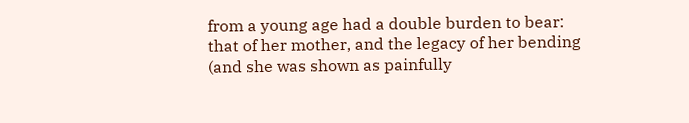from a young age had a double burden to bear: that of her mother, and the legacy of her bending (and she was shown as painfully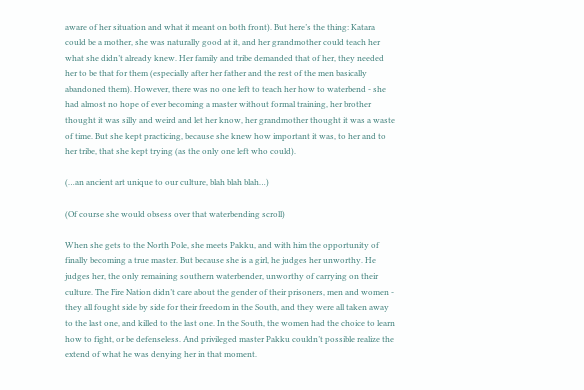aware of her situation and what it meant on both front). But here’s the thing: Katara could be a mother, she was naturally good at it, and her grandmother could teach her what she didn’t already knew. Her family and tribe demanded that of her, they needed her to be that for them (especially after her father and the rest of the men basically abandoned them). However, there was no one left to teach her how to waterbend - she had almost no hope of ever becoming a master without formal training, her brother thought it was silly and weird and let her know, her grandmother thought it was a waste of time. But she kept practicing, because she knew how important it was, to her and to her tribe, that she kept trying (as the only one left who could).

(…an ancient art unique to our culture, blah blah blah…)

(Of course she would obsess over that waterbending scroll)

When she gets to the North Pole, she meets Pakku, and with him the opportunity of finally becoming a true master. But because she is a girl, he judges her unworthy. He judges her, the only remaining southern waterbender, unworthy of carrying on their culture. The Fire Nation didn’t care about the gender of their prisoners, men and women - they all fought side by side for their freedom in the South, and they were all taken away to the last one, and killed to the last one. In the South, the women had the choice to learn how to fight, or be defenseless. And privileged master Pakku couldn’t possible realize the extend of what he was denying her in that moment.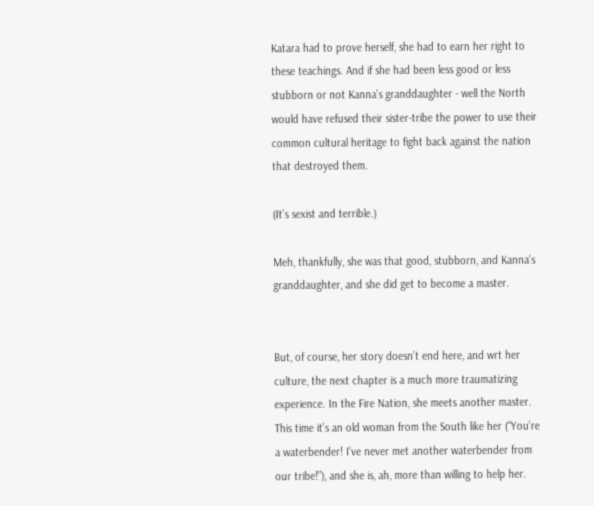Katara had to prove herself, she had to earn her right to these teachings. And if she had been less good or less stubborn or not Kanna’s granddaughter - well the North would have refused their sister-tribe the power to use their common cultural heritage to fight back against the nation that destroyed them.

(It’s sexist and terrible.)

Meh, thankfully, she was that good, stubborn, and Kanna’s granddaughter, and she did get to become a master.


But, of course, her story doesn’t end here, and wrt her culture, the next chapter is a much more traumatizing experience. In the Fire Nation, she meets another master. This time it’s an old woman from the South like her (“You’re a waterbender! I’ve never met another waterbender from our tribe!”), and she is, ah, more than willing to help her.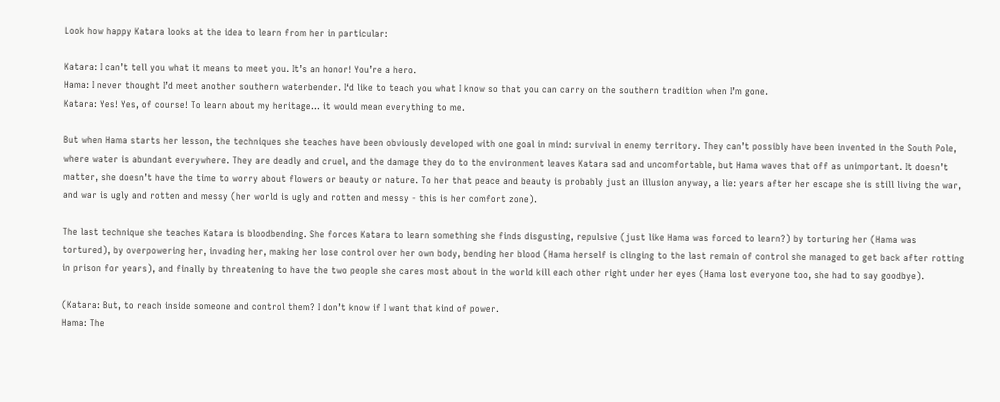Look how happy Katara looks at the idea to learn from her in particular:

Katara: I can’t tell you what it means to meet you. It’s an honor! You’re a hero.
Hama: I never thought I’d meet another southern waterbender. I‘d like to teach you what I know so that you can carry on the southern tradition when I’m gone.
Katara: Yes! Yes, of course! To learn about my heritage… it would mean everything to me.

But when Hama starts her lesson, the techniques she teaches have been obviously developed with one goal in mind: survival in enemy territory. They can’t possibly have been invented in the South Pole, where water is abundant everywhere. They are deadly and cruel, and the damage they do to the environment leaves Katara sad and uncomfortable, but Hama waves that off as unimportant. It doesn’t matter, she doesn’t have the time to worry about flowers or beauty or nature. To her that peace and beauty is probably just an illusion anyway, a lie: years after her escape she is still living the war, and war is ugly and rotten and messy (her world is ugly and rotten and messy - this is her comfort zone).

The last technique she teaches Katara is bloodbending. She forces Katara to learn something she finds disgusting, repulsive (just like Hama was forced to learn?) by torturing her (Hama was tortured), by overpowering her, invading her, making her lose control over her own body, bending her blood (Hama herself is clinging to the last remain of control she managed to get back after rotting in prison for years), and finally by threatening to have the two people she cares most about in the world kill each other right under her eyes (Hama lost everyone too, she had to say goodbye).

(Katara: But, to reach inside someone and control them? I don’t know if I want that kind of power.
Hama: The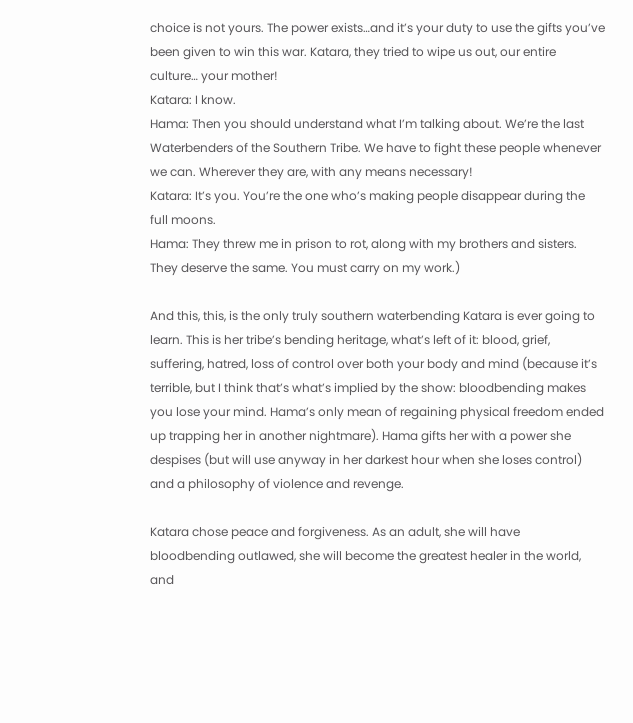choice is not yours. The power exists…and it’s your duty to use the gifts you’ve been given to win this war. Katara, they tried to wipe us out, our entire culture… your mother!
Katara: I know.
Hama: Then you should understand what I’m talking about. We’re the last Waterbenders of the Southern Tribe. We have to fight these people whenever we can. Wherever they are, with any means necessary!
Katara: It’s you. You’re the one who’s making people disappear during the full moons.
Hama: They threw me in prison to rot, along with my brothers and sisters. They deserve the same. You must carry on my work.)

And this, this, is the only truly southern waterbending Katara is ever going to learn. This is her tribe’s bending heritage, what’s left of it: blood, grief, suffering, hatred, loss of control over both your body and mind (because it’s terrible, but I think that’s what’s implied by the show: bloodbending makes you lose your mind. Hama’s only mean of regaining physical freedom ended up trapping her in another nightmare). Hama gifts her with a power she despises (but will use anyway in her darkest hour when she loses control) and a philosophy of violence and revenge.

Katara chose peace and forgiveness. As an adult, she will have bloodbending outlawed, she will become the greatest healer in the world, and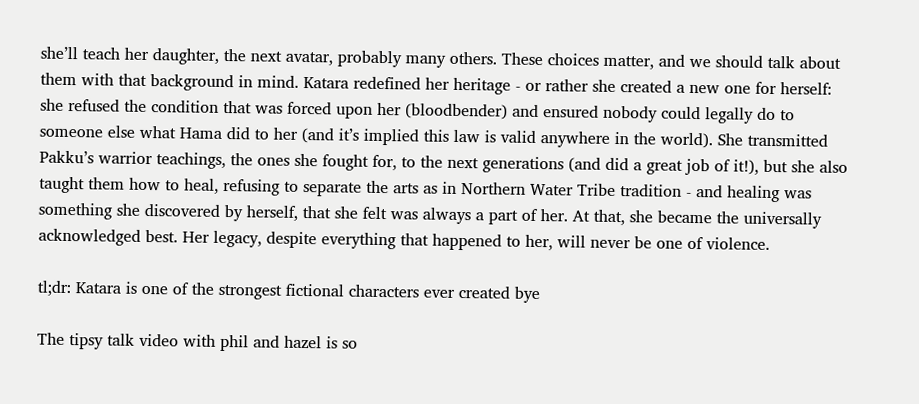she’ll teach her daughter, the next avatar, probably many others. These choices matter, and we should talk about them with that background in mind. Katara redefined her heritage - or rather she created a new one for herself: she refused the condition that was forced upon her (bloodbender) and ensured nobody could legally do to someone else what Hama did to her (and it’s implied this law is valid anywhere in the world). She transmitted Pakku’s warrior teachings, the ones she fought for, to the next generations (and did a great job of it!), but she also taught them how to heal, refusing to separate the arts as in Northern Water Tribe tradition - and healing was something she discovered by herself, that she felt was always a part of her. At that, she became the universally acknowledged best. Her legacy, despite everything that happened to her, will never be one of violence.

tl;dr: Katara is one of the strongest fictional characters ever created bye

The tipsy talk video with phil and hazel is so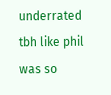underrated tbh like phil was so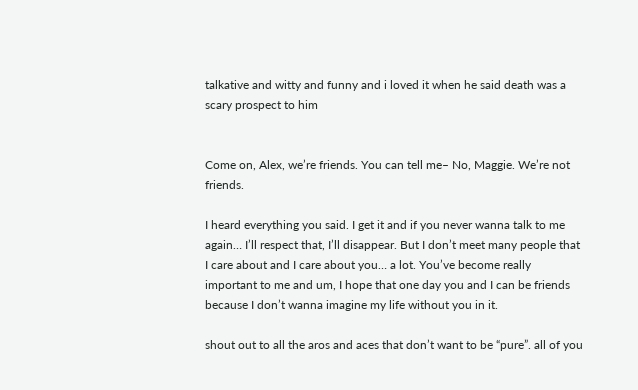talkative and witty and funny and i loved it when he said death was a scary prospect to him


Come on, Alex, we’re friends. You can tell me– No, Maggie. We’re not friends.

I heard everything you said. I get it and if you never wanna talk to me again… I’ll respect that, I’ll disappear. But I don’t meet many people that I care about and I care about you… a lot. You’ve become really important to me and um, I hope that one day you and I can be friends because I don’t wanna imagine my life without you in it.

shout out to all the aros and aces that don’t want to be “pure”. all of you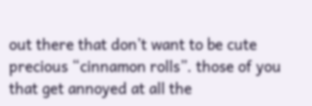out there that don’t want to be cute precious “cinnamon rolls”. those of you that get annoyed at all the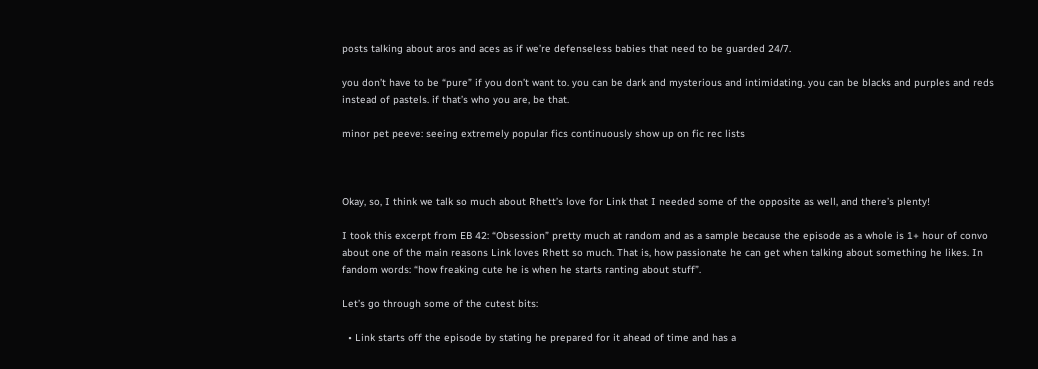posts talking about aros and aces as if we’re defenseless babies that need to be guarded 24/7.

you don’t have to be “pure” if you don’t want to. you can be dark and mysterious and intimidating. you can be blacks and purples and reds instead of pastels. if that’s who you are, be that.

minor pet peeve: seeing extremely popular fics continuously show up on fic rec lists



Okay, so, I think we talk so much about Rhett’s love for Link that I needed some of the opposite as well, and there’s plenty!

I took this excerpt from EB 42: “Obsession” pretty much at random and as a sample because the episode as a whole is 1+ hour of convo about one of the main reasons Link loves Rhett so much. That is, how passionate he can get when talking about something he likes. In fandom words: “how freaking cute he is when he starts ranting about stuff”.

Let’s go through some of the cutest bits:

  • Link starts off the episode by stating he prepared for it ahead of time and has a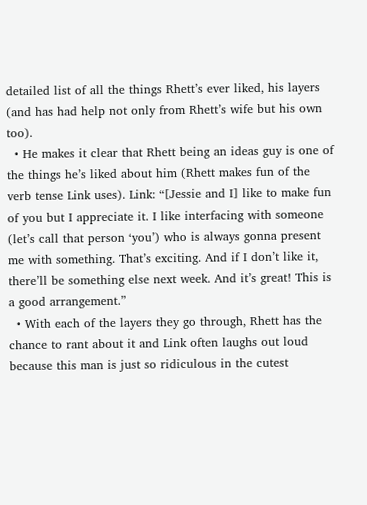detailed list of all the things Rhett’s ever liked, his layers (and has had help not only from Rhett’s wife but his own too).
  • He makes it clear that Rhett being an ideas guy is one of the things he’s liked about him (Rhett makes fun of the verb tense Link uses). Link: “[Jessie and I] like to make fun of you but I appreciate it. I like interfacing with someone (let’s call that person ‘you’) who is always gonna present me with something. That’s exciting. And if I don’t like it, there’ll be something else next week. And it’s great! This is a good arrangement.”
  • With each of the layers they go through, Rhett has the chance to rant about it and Link often laughs out loud because this man is just so ridiculous in the cutest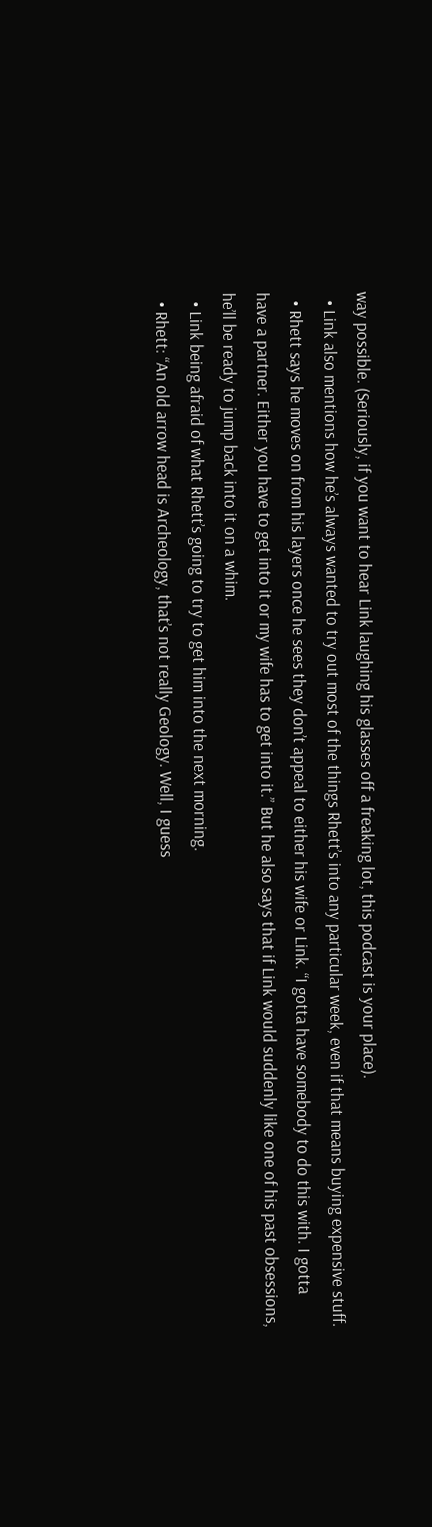way possible. (Seriously, if you want to hear Link laughing his glasses off a freaking lot, this podcast is your place).
  • Link also mentions how he’s always wanted to try out most of the things Rhett’s into any particular week, even if that means buying expensive stuff.
  • Rhett says he moves on from his layers once he sees they don’t appeal to either his wife or Link. “I gotta have somebody to do this with. I gotta have a partner. Either you have to get into it or my wife has to get into it.” But he also says that if Link would suddenly like one of his past obsessions, he’ll be ready to jump back into it on a whim.
  • Link being afraid of what Rhett’s going to try to get him into the next morning.
  • Rhett: “An old arrow head is Archeology, that’s not really Geology. Well, I guess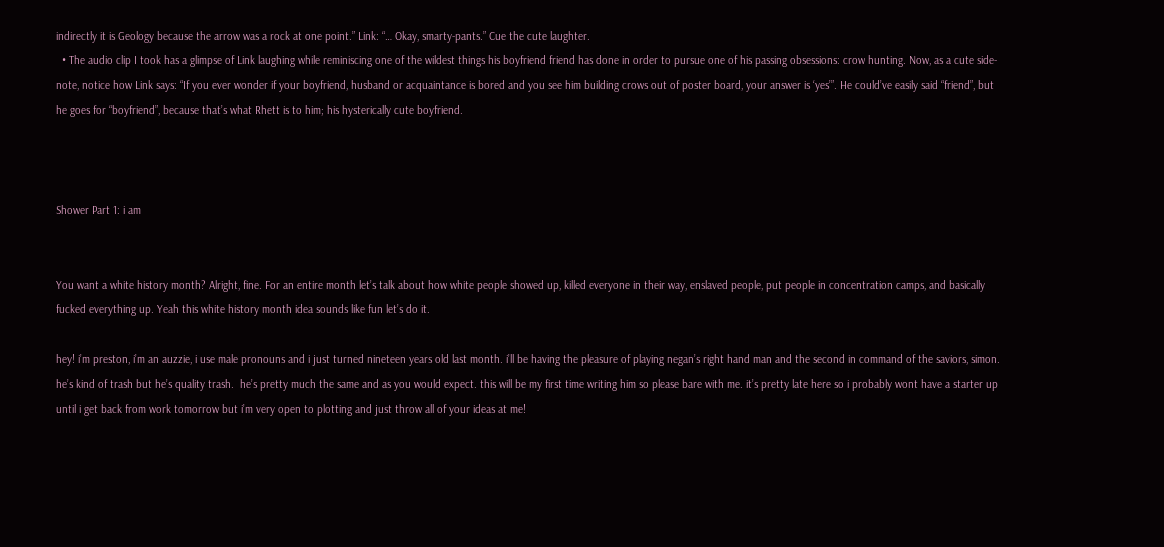indirectly it is Geology because the arrow was a rock at one point.” Link: “… Okay, smarty-pants.” Cue the cute laughter.
  • The audio clip I took has a glimpse of Link laughing while reminiscing one of the wildest things his boyfriend friend has done in order to pursue one of his passing obsessions: crow hunting. Now, as a cute side-note, notice how Link says: “If you ever wonder if your boyfriend, husband or acquaintance is bored and you see him building crows out of poster board, your answer is ‘yes’”. He could’ve easily said “friend”, but he goes for “boyfriend”, because that’s what Rhett is to him; his hysterically cute boyfriend.



Shower Part 1: i am


You want a white history month? Alright, fine. For an entire month let’s talk about how white people showed up, killed everyone in their way, enslaved people, put people in concentration camps, and basically fucked everything up. Yeah this white history month idea sounds like fun let’s do it.

hey! i’m preston, i’m an auzzie, i use male pronouns and i just turned nineteen years old last month. i’ll be having the pleasure of playing negan’s right hand man and the second in command of the saviors, simon. he’s kind of trash but he’s quality trash.  he’s pretty much the same and as you would expect. this will be my first time writing him so please bare with me. it’s pretty late here so i probably wont have a starter up until i get back from work tomorrow but i’m very open to plotting and just throw all of your ideas at me!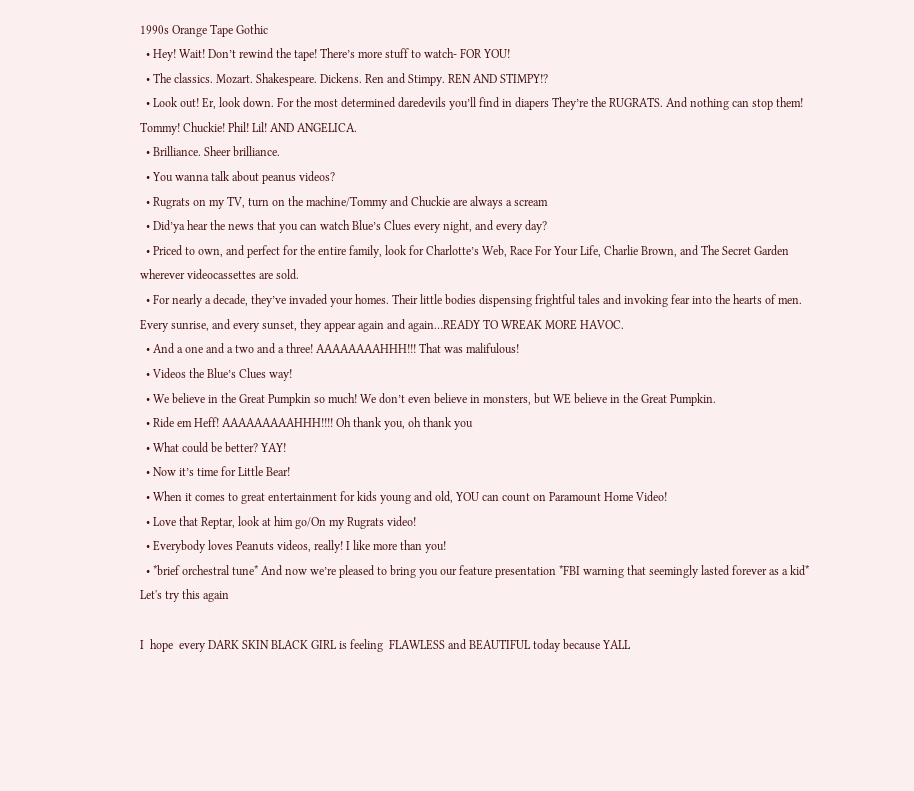1990s Orange Tape Gothic
  • Hey! Wait! Don’t rewind the tape! There’s more stuff to watch- FOR YOU!
  • The classics. Mozart. Shakespeare. Dickens. Ren and Stimpy. REN AND STIMPY!?
  • Look out! Er, look down. For the most determined daredevils you’ll find in diapers They’re the RUGRATS. And nothing can stop them! Tommy! Chuckie! Phil! Lil! AND ANGELICA.
  • Brilliance. Sheer brilliance.
  • You wanna talk about peanus videos?
  • Rugrats on my TV, turn on the machine/Tommy and Chuckie are always a scream
  • Did’ya hear the news that you can watch Blue’s Clues every night, and every day?
  • Priced to own, and perfect for the entire family, look for Charlotte’s Web, Race For Your Life, Charlie Brown, and The Secret Garden wherever videocassettes are sold.
  • For nearly a decade, they’ve invaded your homes. Their little bodies dispensing frightful tales and invoking fear into the hearts of men. Every sunrise, and every sunset, they appear again and again…READY TO WREAK MORE HAVOC.
  • And a one and a two and a three! AAAAAAAAHHH!!! That was malifulous!
  • Videos the Blue’s Clues way!
  • We believe in the Great Pumpkin so much! We don’t even believe in monsters, but WE believe in the Great Pumpkin.
  • Ride em Heff! AAAAAAAAAHHH!!!! Oh thank you, oh thank you
  • What could be better? YAY!
  • Now it’s time for Little Bear!
  • When it comes to great entertainment for kids young and old, YOU can count on Paramount Home Video!
  • Love that Reptar, look at him go/On my Rugrats video!
  • Everybody loves Peanuts videos, really! I like more than you!
  • *brief orchestral tune* And now we’re pleased to bring you our feature presentation *FBI warning that seemingly lasted forever as a kid*
Let's try this again

I  hope  every DARK SKIN BLACK GIRL is feeling  FLAWLESS and BEAUTIFUL today because YALL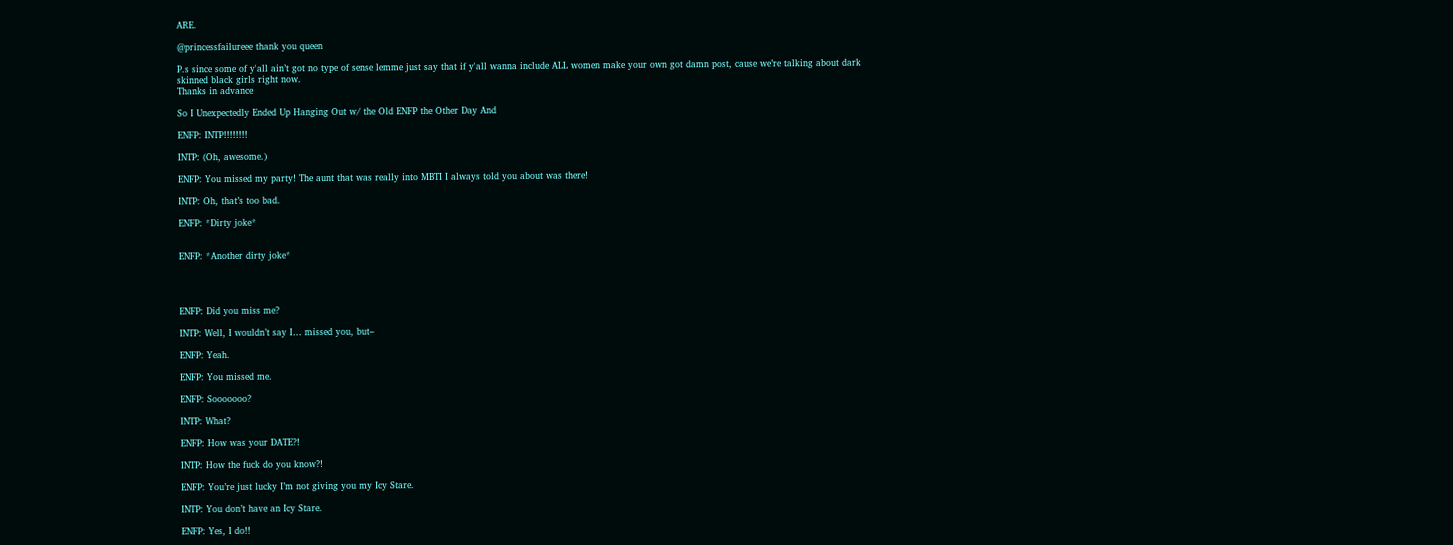ARE.

@princessfailureee thank you queen

P.s since some of y'all ain’t got no type of sense lemme just say that if y'all wanna include ALL women make your own got damn post, cause we’re talking about dark skinned black girls right now.
Thanks in advance

So I Unexpectedly Ended Up Hanging Out w/ the Old ENFP the Other Day And

ENFP: INTP!!!!!!!!

INTP: (Oh, awesome.)

ENFP: You missed my party! The aunt that was really into MBTI I always told you about was there!

INTP: Oh, that’s too bad.

ENFP: *Dirty joke*


ENFP: *Another dirty joke*




ENFP: Did you miss me?

INTP: Well, I wouldn’t say I… missed you, but–

ENFP: Yeah.

ENFP: You missed me.

ENFP: Sooooooo?

INTP: What?

ENFP: How was your DATE?!

INTP: How the fuck do you know?!

ENFP: You’re just lucky I’m not giving you my Icy Stare.

INTP: You don’t have an Icy Stare.

ENFP: Yes, I do!!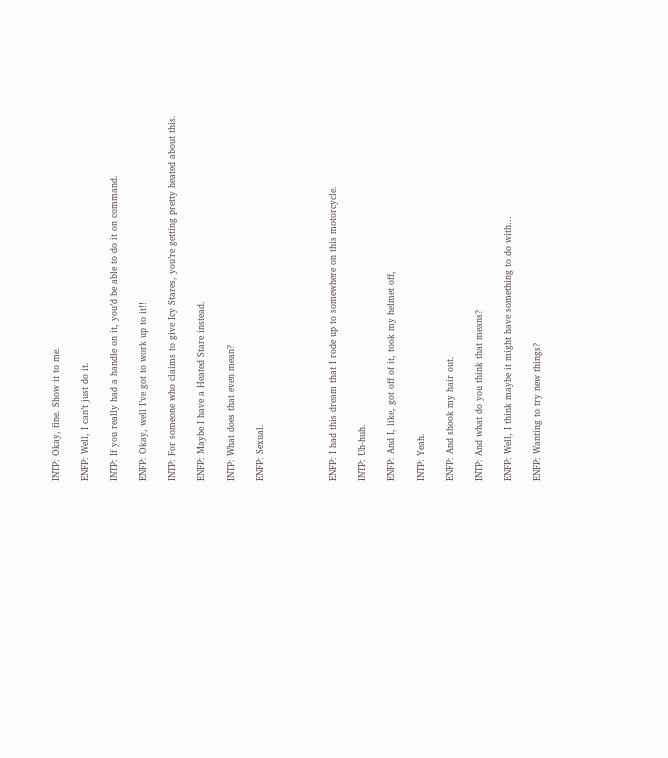INTP: Okay, fine. Show it to me.

ENFP: Well, I can’t just do it.

INTP: If you really had a handle on it, you’d be able to do it on command.

ENFP: Okay, well I’ve got to work up to it!!

INTP: For someone who claims to give Icy Stares, you’re getting pretty heated about this.

ENFP: Maybe I have a Heated Stare instead.

INTP: What does that even mean?

ENFP: Sexual.




ENFP: I had this dream that I rode up to somewhere on this motorcycle.

INTP: Uh-huh.

ENFP: And I, like, got off of it, took my helmet off,

INTP: Yeah.

ENFP: And shook my hair out.

INTP: And what do you think that means?

ENFP: Well, I think maybe it might have something to do with…

ENFP: Wanting to try new things?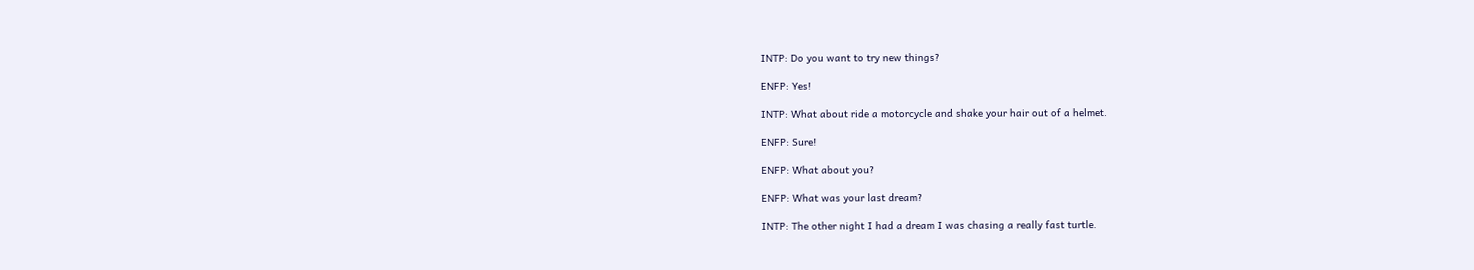INTP: Do you want to try new things?

ENFP: Yes!

INTP: What about ride a motorcycle and shake your hair out of a helmet.

ENFP: Sure!

ENFP: What about you?

ENFP: What was your last dream?

INTP: The other night I had a dream I was chasing a really fast turtle.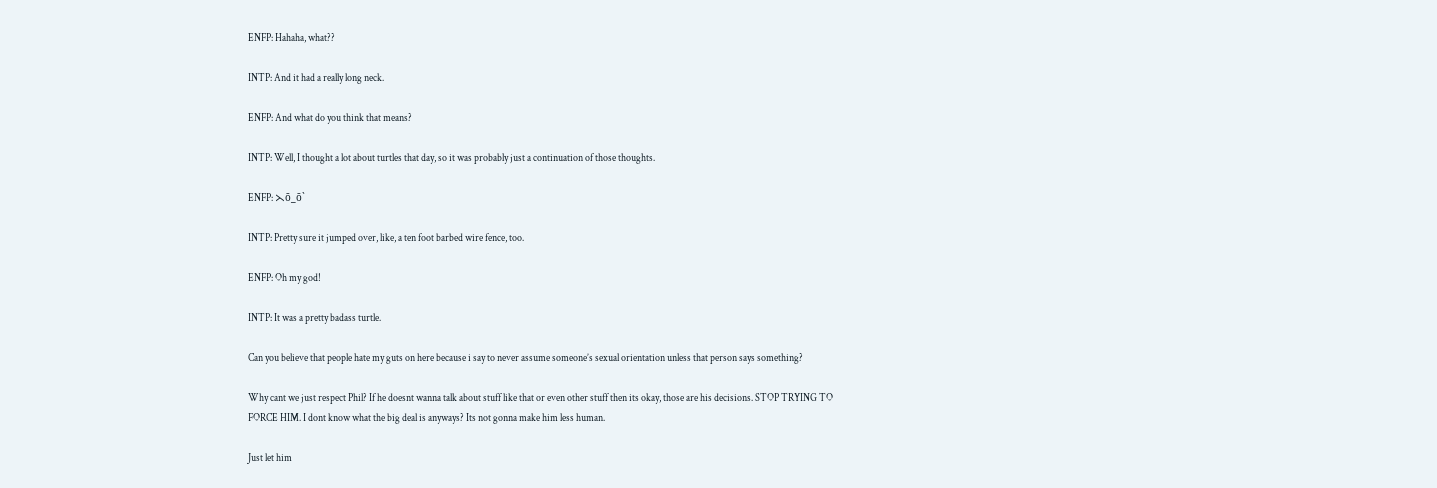ENFP: Hahaha, what??

INTP: And it had a really long neck.

ENFP: And what do you think that means?

INTP: Well, I thought a lot about turtles that day, so it was probably just a continuation of those thoughts.

ENFP: ⋋ō_ō`

INTP: Pretty sure it jumped over, like, a ten foot barbed wire fence, too.

ENFP: Oh my god!

INTP: It was a pretty badass turtle.

Can you believe that people hate my guts on here because i say to never assume someone’s sexual orientation unless that person says something?

Why cant we just respect Phil? If he doesnt wanna talk about stuff like that or even other stuff then its okay, those are his decisions. STOP TRYING TO FORCE HIM. I dont know what the big deal is anyways? Its not gonna make him less human.

Just let him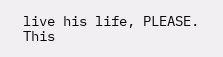live his life, PLEASE. This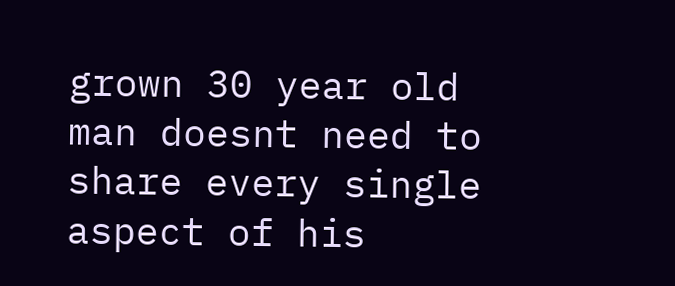grown 30 year old man doesnt need to share every single aspect of his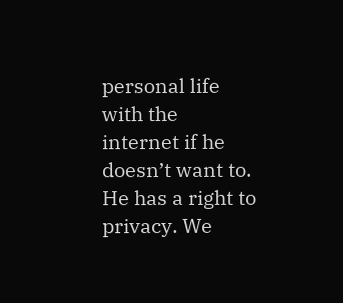personal life with the internet if he doesn’t want to. He has a right to privacy. We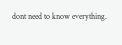dont need to know everything.